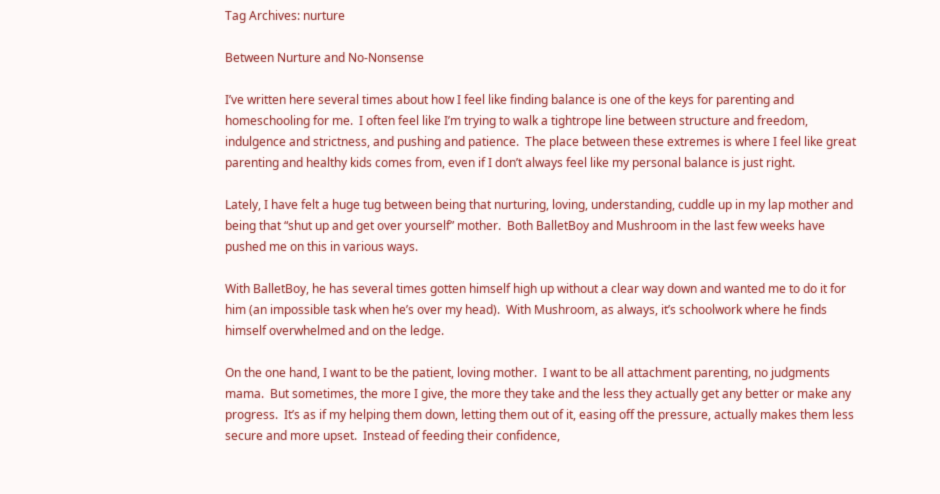Tag Archives: nurture

Between Nurture and No-Nonsense

I’ve written here several times about how I feel like finding balance is one of the keys for parenting and homeschooling for me.  I often feel like I’m trying to walk a tightrope line between structure and freedom, indulgence and strictness, and pushing and patience.  The place between these extremes is where I feel like great parenting and healthy kids comes from, even if I don’t always feel like my personal balance is just right.

Lately, I have felt a huge tug between being that nurturing, loving, understanding, cuddle up in my lap mother and being that “shut up and get over yourself” mother.  Both BalletBoy and Mushroom in the last few weeks have pushed me on this in various ways.

With BalletBoy, he has several times gotten himself high up without a clear way down and wanted me to do it for him (an impossible task when he’s over my head).  With Mushroom, as always, it’s schoolwork where he finds himself overwhelmed and on the ledge.

On the one hand, I want to be the patient, loving mother.  I want to be all attachment parenting, no judgments mama.  But sometimes, the more I give, the more they take and the less they actually get any better or make any progress.  It’s as if my helping them down, letting them out of it, easing off the pressure, actually makes them less secure and more upset.  Instead of feeding their confidence,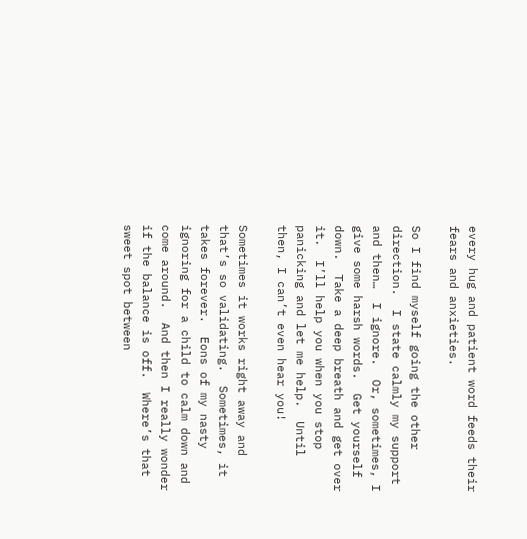every hug and patient word feeds their fears and anxieties.

So I find myself going the other direction.  I state calmly my support and then…  I ignore.  Or, sometimes, I give some harsh words.  Get yourself down.  Take a deep breath and get over it.  I’ll help you when you stop panicking and let me help.  Until then, I can’t even hear you!

Sometimes it works right away and that’s so validating.  Sometimes, it takes forever.  Eons of my nasty ignoring for a child to calm down and come around.  And then I really wonder if the balance is off.  Where’s that sweet spot between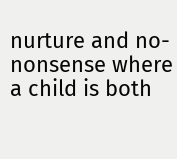nurture and no-nonsense where a child is both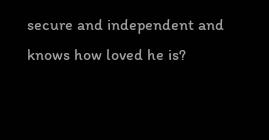secure and independent and knows how loved he is?